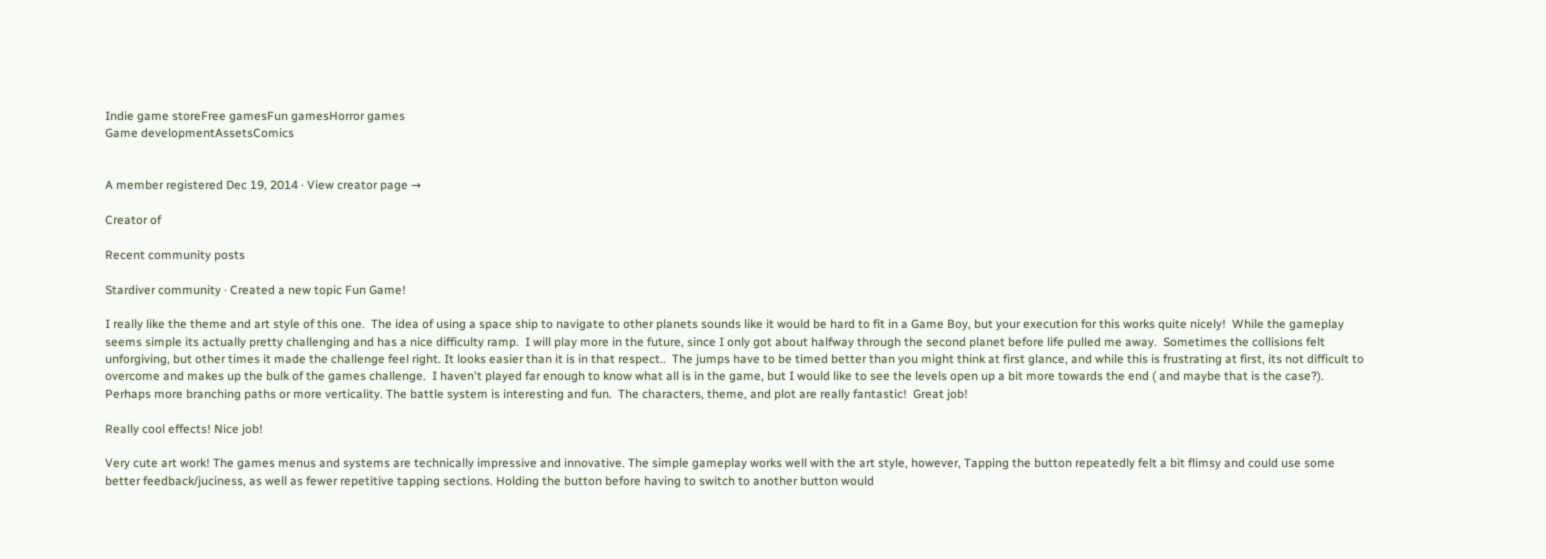Indie game storeFree gamesFun gamesHorror games
Game developmentAssetsComics


A member registered Dec 19, 2014 · View creator page →

Creator of

Recent community posts

Stardiver community · Created a new topic Fun Game!

I really like the theme and art style of this one.  The idea of using a space ship to navigate to other planets sounds like it would be hard to fit in a Game Boy, but your execution for this works quite nicely!  While the gameplay seems simple its actually pretty challenging and has a nice difficulty ramp.  I will play more in the future, since I only got about halfway through the second planet before life pulled me away.  Sometimes the collisions felt unforgiving, but other times it made the challenge feel right. It looks easier than it is in that respect..  The jumps have to be timed better than you might think at first glance, and while this is frustrating at first, its not difficult to overcome and makes up the bulk of the games challenge.  I haven't played far enough to know what all is in the game, but I would like to see the levels open up a bit more towards the end ( and maybe that is the case?).  Perhaps more branching paths or more verticality. The battle system is interesting and fun.  The characters, theme, and plot are really fantastic!  Great job!

Really cool effects! Nice job!

Very cute art work! The games menus and systems are technically impressive and innovative. The simple gameplay works well with the art style, however, Tapping the button repeatedly felt a bit flimsy and could use some better feedback/juciness, as well as fewer repetitive tapping sections. Holding the button before having to switch to another button would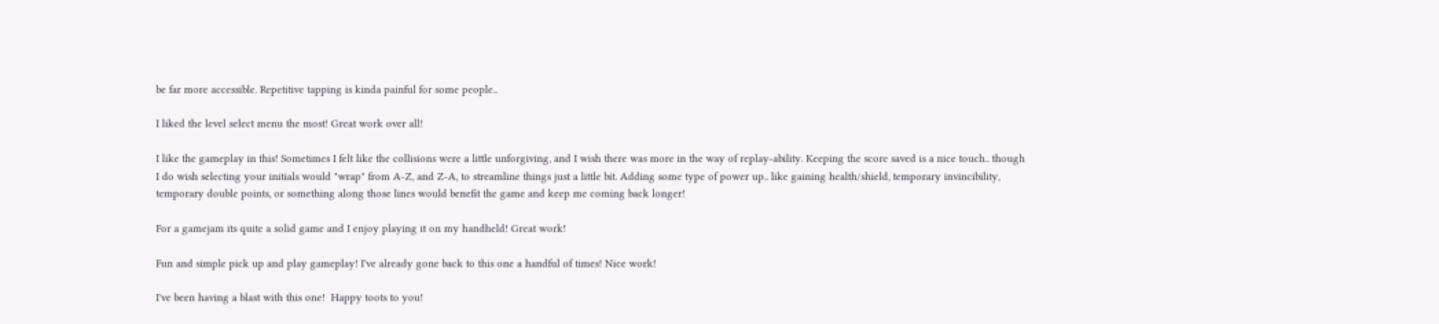be far more accessible. Repetitive tapping is kinda painful for some people..

I liked the level select menu the most! Great work over all!

I like the gameplay in this! Sometimes I felt like the collisions were a little unforgiving, and I wish there was more in the way of replay-ability. Keeping the score saved is a nice touch.. though I do wish selecting your initials would "wrap" from A-Z, and Z-A, to streamline things just a little bit. Adding some type of power up.. like gaining health/shield, temporary invincibility, temporary double points, or something along those lines would benefit the game and keep me coming back longer!

For a gamejam its quite a solid game and I enjoy playing it on my handheld! Great work!

Fun and simple pick up and play gameplay! I've already gone back to this one a handful of times! Nice work!

I've been having a blast with this one!  Happy toots to you!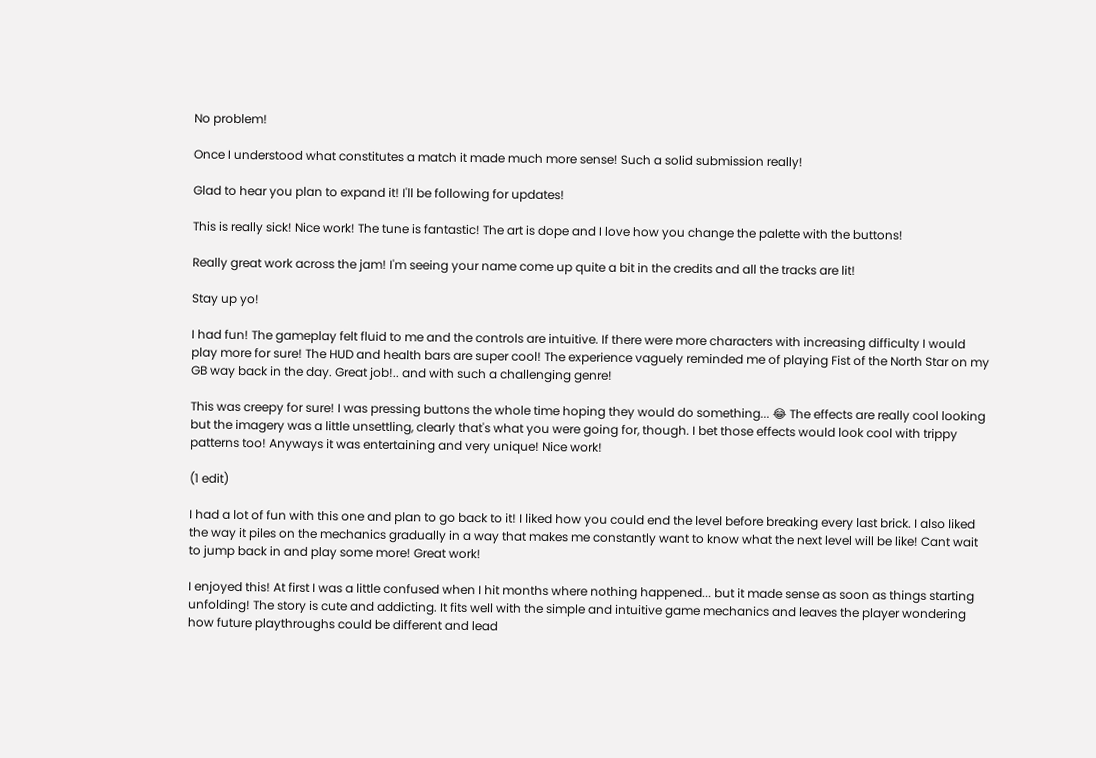No problem!

Once I understood what constitutes a match it made much more sense! Such a solid submission really!

Glad to hear you plan to expand it! I'll be following for updates!

This is really sick! Nice work! The tune is fantastic! The art is dope and I love how you change the palette with the buttons!

Really great work across the jam! I'm seeing your name come up quite a bit in the credits and all the tracks are lit!

Stay up yo!

I had fun! The gameplay felt fluid to me and the controls are intuitive. If there were more characters with increasing difficulty I would play more for sure! The HUD and health bars are super cool! The experience vaguely reminded me of playing Fist of the North Star on my GB way back in the day. Great job!.. and with such a challenging genre!

This was creepy for sure! I was pressing buttons the whole time hoping they would do something... 😂 The effects are really cool looking but the imagery was a little unsettling, clearly that's what you were going for, though. I bet those effects would look cool with trippy patterns too! Anyways it was entertaining and very unique! Nice work!

(1 edit)

I had a lot of fun with this one and plan to go back to it! I liked how you could end the level before breaking every last brick. I also liked the way it piles on the mechanics gradually in a way that makes me constantly want to know what the next level will be like! Cant wait to jump back in and play some more! Great work!

I enjoyed this! At first I was a little confused when I hit months where nothing happened... but it made sense as soon as things starting unfolding! The story is cute and addicting. It fits well with the simple and intuitive game mechanics and leaves the player wondering how future playthroughs could be different and lead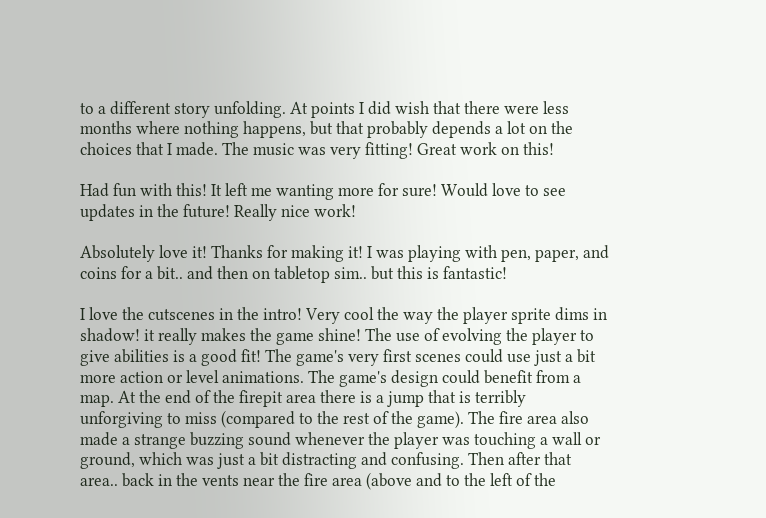to a different story unfolding. At points I did wish that there were less months where nothing happens, but that probably depends a lot on the choices that I made. The music was very fitting! Great work on this!

Had fun with this! It left me wanting more for sure! Would love to see updates in the future! Really nice work!

Absolutely love it! Thanks for making it! I was playing with pen, paper, and coins for a bit.. and then on tabletop sim.. but this is fantastic!

I love the cutscenes in the intro! Very cool the way the player sprite dims in shadow! it really makes the game shine! The use of evolving the player to give abilities is a good fit! The game's very first scenes could use just a bit more action or level animations. The game's design could benefit from a map. At the end of the firepit area there is a jump that is terribly unforgiving to miss (compared to the rest of the game). The fire area also made a strange buzzing sound whenever the player was touching a wall or ground, which was just a bit distracting and confusing. Then after that area.. back in the vents near the fire area (above and to the left of the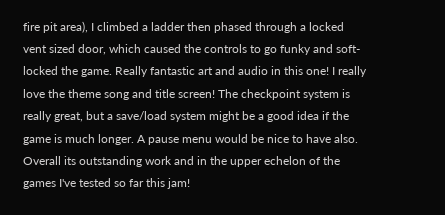fire pit area), I climbed a ladder then phased through a locked vent sized door, which caused the controls to go funky and soft-locked the game. Really fantastic art and audio in this one! I really love the theme song and title screen! The checkpoint system is really great, but a save/load system might be a good idea if the game is much longer. A pause menu would be nice to have also. Overall its outstanding work and in the upper echelon of the games I've tested so far this jam!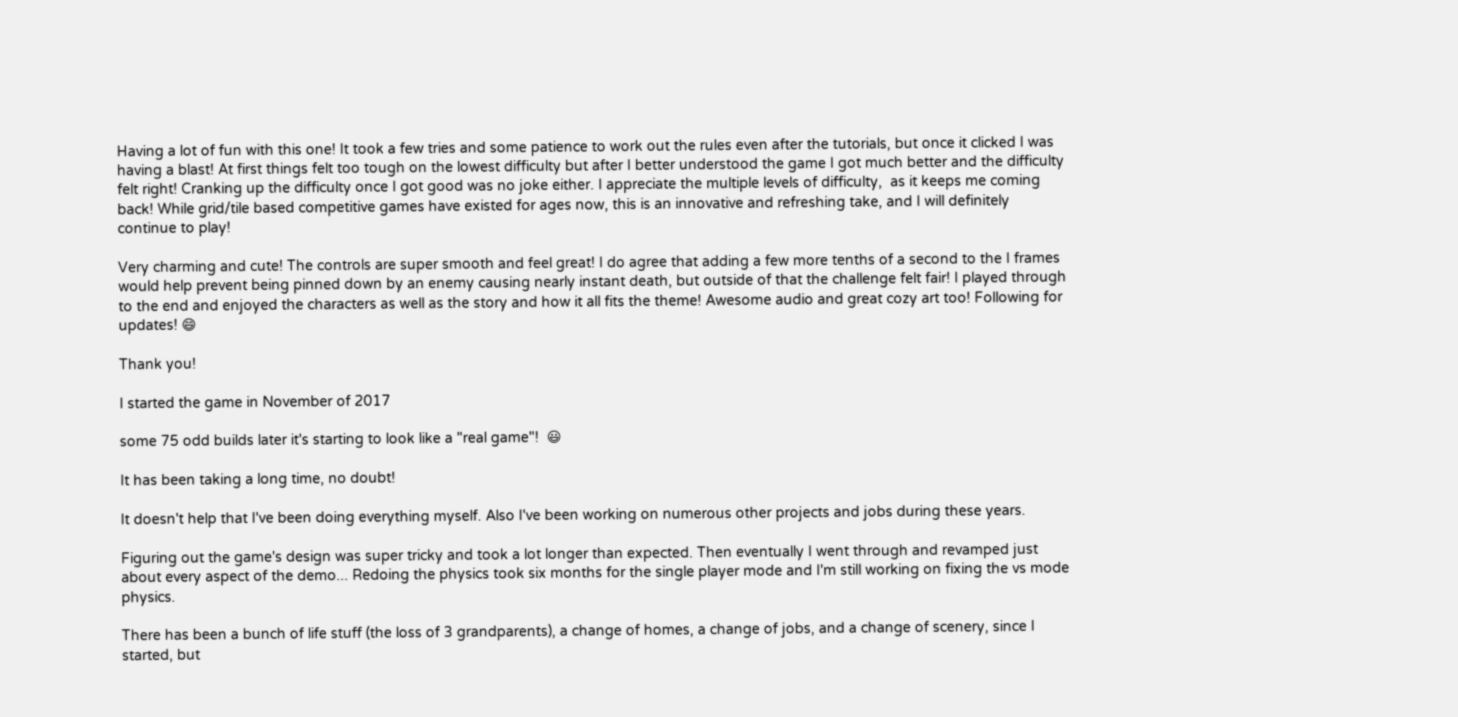Having a lot of fun with this one! It took a few tries and some patience to work out the rules even after the tutorials, but once it clicked I was having a blast! At first things felt too tough on the lowest difficulty but after I better understood the game I got much better and the difficulty felt right! Cranking up the difficulty once I got good was no joke either. I appreciate the multiple levels of difficulty,  as it keeps me coming back! While grid/tile based competitive games have existed for ages now, this is an innovative and refreshing take, and I will definitely continue to play!

Very charming and cute! The controls are super smooth and feel great! I do agree that adding a few more tenths of a second to the I frames would help prevent being pinned down by an enemy causing nearly instant death, but outside of that the challenge felt fair! I played through to the end and enjoyed the characters as well as the story and how it all fits the theme! Awesome audio and great cozy art too! Following for updates! 😄

Thank you!

I started the game in November of 2017

some 75 odd builds later it's starting to look like a "real game"!  😃

It has been taking a long time, no doubt!

It doesn't help that I've been doing everything myself. Also I've been working on numerous other projects and jobs during these years.

Figuring out the game's design was super tricky and took a lot longer than expected. Then eventually I went through and revamped just about every aspect of the demo... Redoing the physics took six months for the single player mode and I'm still working on fixing the vs mode physics.

There has been a bunch of life stuff (the loss of 3 grandparents), a change of homes, a change of jobs, and a change of scenery, since I started, but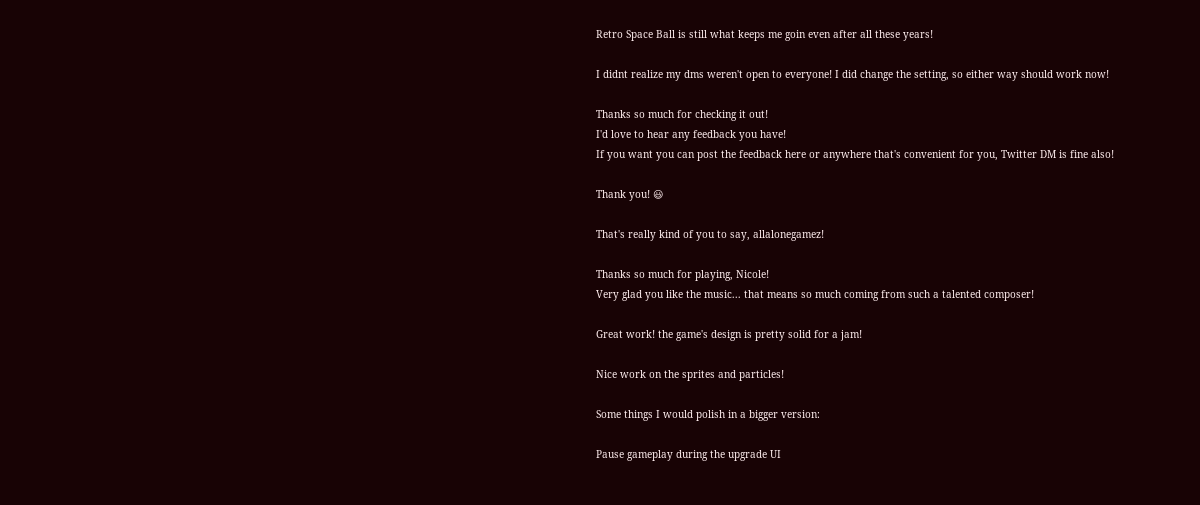Retro Space Ball is still what keeps me goin even after all these years!

I didnt realize my dms weren't open to everyone! I did change the setting, so either way should work now!

Thanks so much for checking it out!
I'd love to hear any feedback you have!
If you want you can post the feedback here or anywhere that's convenient for you, Twitter DM is fine also!

Thank you! 😃

That's really kind of you to say, allalonegamez!

Thanks so much for playing, Nicole!
Very glad you like the music... that means so much coming from such a talented composer!

Great work! the game's design is pretty solid for a jam!

Nice work on the sprites and particles!

Some things I would polish in a bigger version:

Pause gameplay during the upgrade UI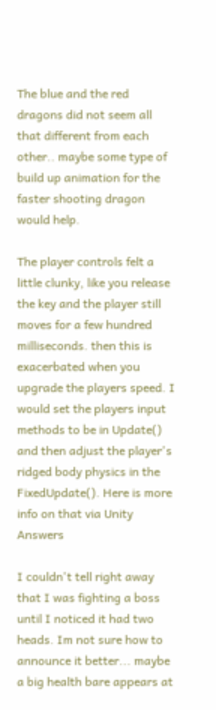The blue and the red dragons did not seem all that different from each other.. maybe some type of build up animation for the faster shooting dragon would help.

The player controls felt a little clunky, like you release the key and the player still moves for a few hundred milliseconds. then this is exacerbated when you upgrade the players speed. I would set the players input methods to be in Update() and then adjust the player's ridged body physics in the FixedUpdate(). Here is more info on that via Unity Answers

I couldn't tell right away that I was fighting a boss until I noticed it had two heads. Im not sure how to announce it better... maybe a big health bare appears at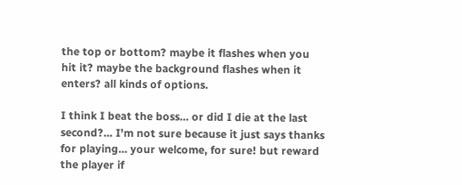the top or bottom? maybe it flashes when you hit it? maybe the background flashes when it enters? all kinds of options.

I think I beat the boss... or did I die at the last second?... I'm not sure because it just says thanks for playing... your welcome, for sure! but reward the player if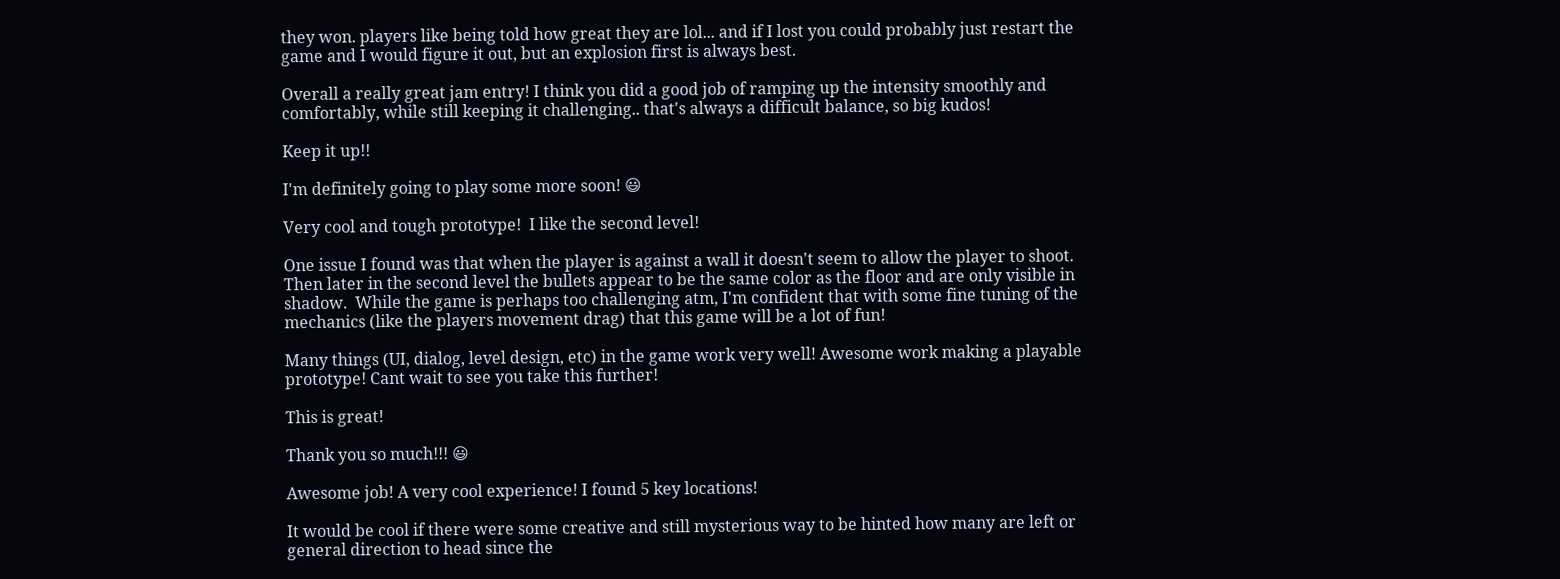they won. players like being told how great they are lol... and if I lost you could probably just restart the game and I would figure it out, but an explosion first is always best.

Overall a really great jam entry! I think you did a good job of ramping up the intensity smoothly and comfortably, while still keeping it challenging.. that's always a difficult balance, so big kudos!

Keep it up!!

I'm definitely going to play some more soon! 😃

Very cool and tough prototype!  I like the second level!

One issue I found was that when the player is against a wall it doesn't seem to allow the player to shoot.  Then later in the second level the bullets appear to be the same color as the floor and are only visible in shadow.  While the game is perhaps too challenging atm, I'm confident that with some fine tuning of the mechanics (like the players movement drag) that this game will be a lot of fun!

Many things (UI, dialog, level design, etc) in the game work very well! Awesome work making a playable prototype! Cant wait to see you take this further!

This is great!

Thank you so much!!! 😃

Awesome job! A very cool experience! I found 5 key locations!

It would be cool if there were some creative and still mysterious way to be hinted how many are left or general direction to head since the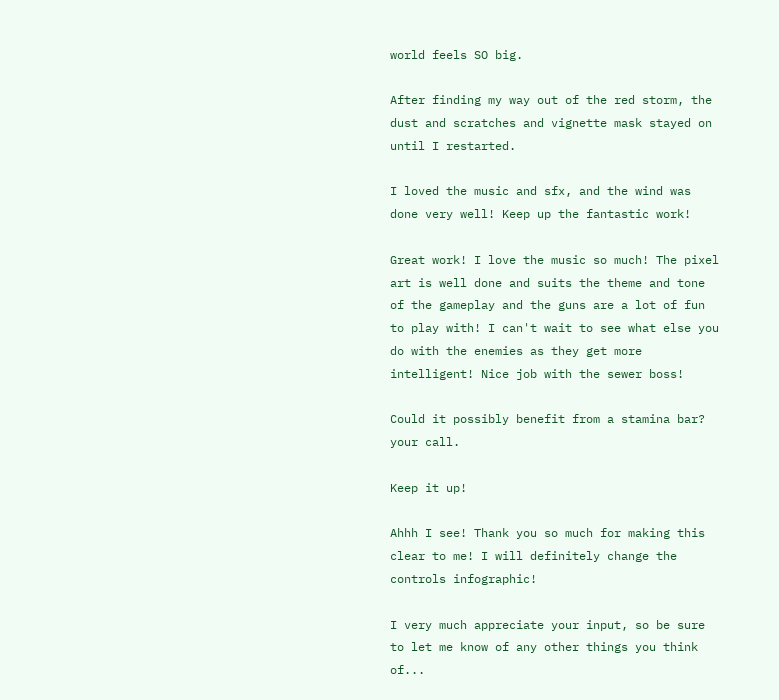world feels SO big.

After finding my way out of the red storm, the dust and scratches and vignette mask stayed on until I restarted.

I loved the music and sfx, and the wind was done very well! Keep up the fantastic work!

Great work! I love the music so much! The pixel art is well done and suits the theme and tone of the gameplay and the guns are a lot of fun to play with! I can't wait to see what else you do with the enemies as they get more intelligent! Nice job with the sewer boss!

Could it possibly benefit from a stamina bar? your call.

Keep it up!

Ahhh I see! Thank you so much for making this clear to me! I will definitely change the controls infographic!

I very much appreciate your input, so be sure to let me know of any other things you think of...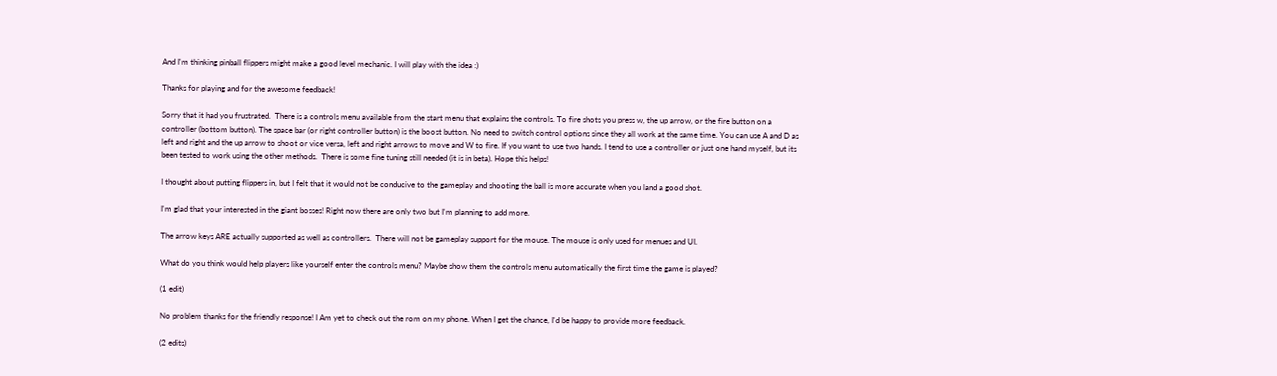And I'm thinking pinball flippers might make a good level mechanic. I will play with the idea :)

Thanks for playing and for the awesome feedback!

Sorry that it had you frustrated.  There is a controls menu available from the start menu that explains the controls. To fire shots you press w, the up arrow, or the fire button on a controller (bottom button). The space bar (or right controller button) is the boost button. No need to switch control options since they all work at the same time. You can use A and D as left and right and the up arrow to shoot or vice versa, left and right arrows to move and W to fire. If you want to use two hands. I tend to use a controller or just one hand myself, but its been tested to work using the other methods.  There is some fine tuning still needed (it is in beta). Hope this helps!

I thought about putting flippers in, but I felt that it would not be conducive to the gameplay and shooting the ball is more accurate when you land a good shot.

I'm glad that your interested in the giant bosses! Right now there are only two but I'm planning to add more.

The arrow keys ARE actually supported as well as controllers.  There will not be gameplay support for the mouse. The mouse is only used for menues and UI.

What do you think would help players like yourself enter the controls menu? Maybe show them the controls menu automatically the first time the game is played?

(1 edit)

No problem thanks for the friendly response! I Am yet to check out the rom on my phone. When I get the chance, I'd be happy to provide more feedback.

(2 edits)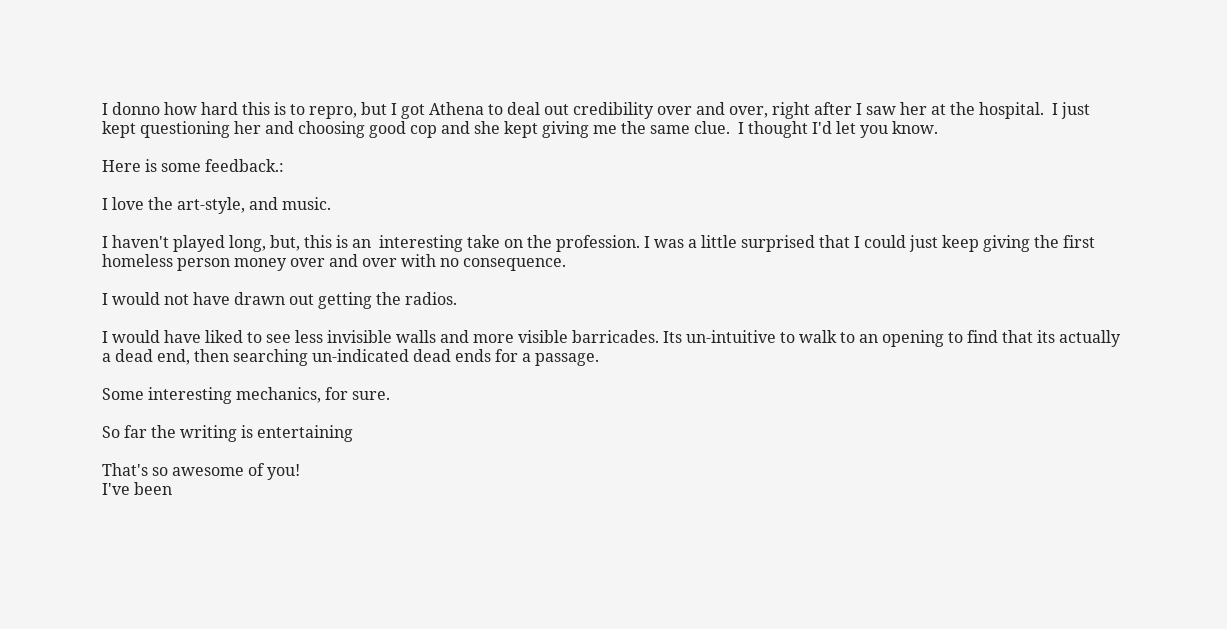I donno how hard this is to repro, but I got Athena to deal out credibility over and over, right after I saw her at the hospital.  I just kept questioning her and choosing good cop and she kept giving me the same clue.  I thought I'd let you know.

Here is some feedback.:

I love the art-style, and music.

I haven't played long, but, this is an  interesting take on the profession. I was a little surprised that I could just keep giving the first homeless person money over and over with no consequence.

I would not have drawn out getting the radios.

I would have liked to see less invisible walls and more visible barricades. Its un-intuitive to walk to an opening to find that its actually a dead end, then searching un-indicated dead ends for a passage.

Some interesting mechanics, for sure.

So far the writing is entertaining

That's so awesome of you!
I've been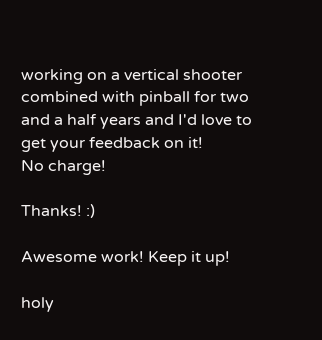working on a vertical shooter combined with pinball for two and a half years and I'd love to get your feedback on it!
No charge!

Thanks! :)

Awesome work! Keep it up!

holy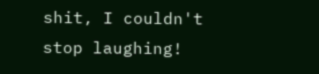shit, I couldn't stop laughing!